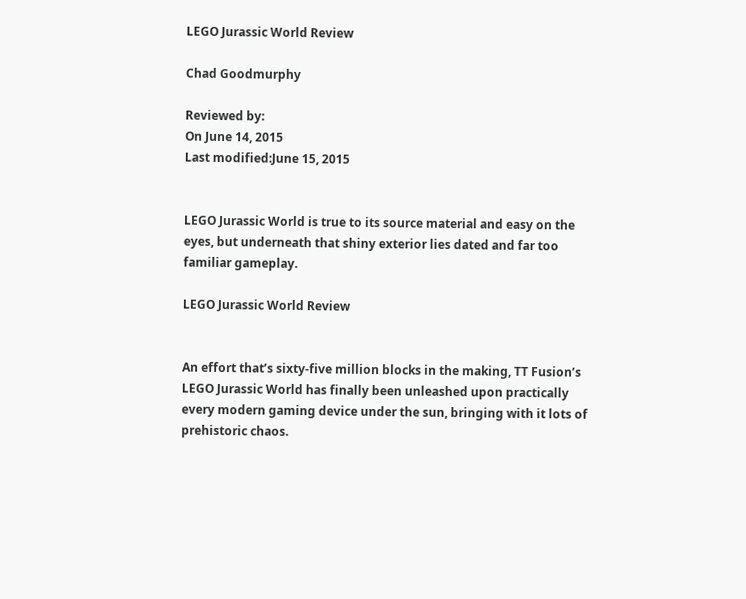LEGO Jurassic World Review

Chad Goodmurphy

Reviewed by:
On June 14, 2015
Last modified:June 15, 2015


LEGO Jurassic World is true to its source material and easy on the eyes, but underneath that shiny exterior lies dated and far too familiar gameplay.

LEGO Jurassic World Review


An effort that’s sixty-five million blocks in the making, TT Fusion’s LEGO Jurassic World has finally been unleashed upon practically every modern gaming device under the sun, bringing with it lots of prehistoric chaos.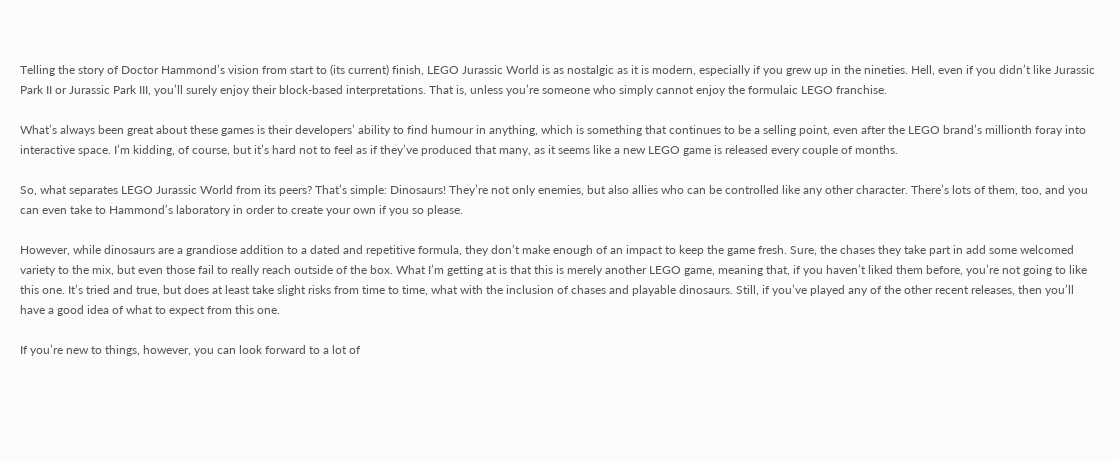Telling the story of Doctor Hammond’s vision from start to (its current) finish, LEGO Jurassic World is as nostalgic as it is modern, especially if you grew up in the nineties. Hell, even if you didn’t like Jurassic Park II or Jurassic Park III, you’ll surely enjoy their block-based interpretations. That is, unless you’re someone who simply cannot enjoy the formulaic LEGO franchise.

What’s always been great about these games is their developers’ ability to find humour in anything, which is something that continues to be a selling point, even after the LEGO brand’s millionth foray into interactive space. I’m kidding, of course, but it’s hard not to feel as if they’ve produced that many, as it seems like a new LEGO game is released every couple of months.

So, what separates LEGO Jurassic World from its peers? That’s simple: Dinosaurs! They’re not only enemies, but also allies who can be controlled like any other character. There’s lots of them, too, and you can even take to Hammond’s laboratory in order to create your own if you so please.

However, while dinosaurs are a grandiose addition to a dated and repetitive formula, they don’t make enough of an impact to keep the game fresh. Sure, the chases they take part in add some welcomed variety to the mix, but even those fail to really reach outside of the box. What I’m getting at is that this is merely another LEGO game, meaning that, if you haven’t liked them before, you’re not going to like this one. It’s tried and true, but does at least take slight risks from time to time, what with the inclusion of chases and playable dinosaurs. Still, if you’ve played any of the other recent releases, then you’ll have a good idea of what to expect from this one.

If you’re new to things, however, you can look forward to a lot of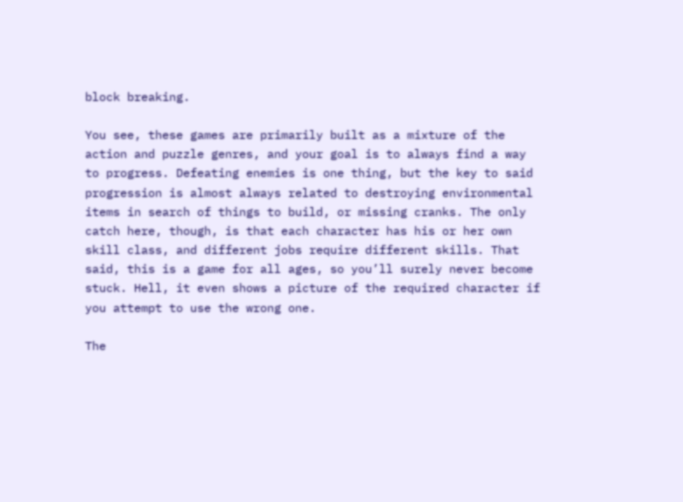block breaking.

You see, these games are primarily built as a mixture of the action and puzzle genres, and your goal is to always find a way to progress. Defeating enemies is one thing, but the key to said progression is almost always related to destroying environmental items in search of things to build, or missing cranks. The only catch here, though, is that each character has his or her own skill class, and different jobs require different skills. That said, this is a game for all ages, so you’ll surely never become stuck. Hell, it even shows a picture of the required character if you attempt to use the wrong one.

The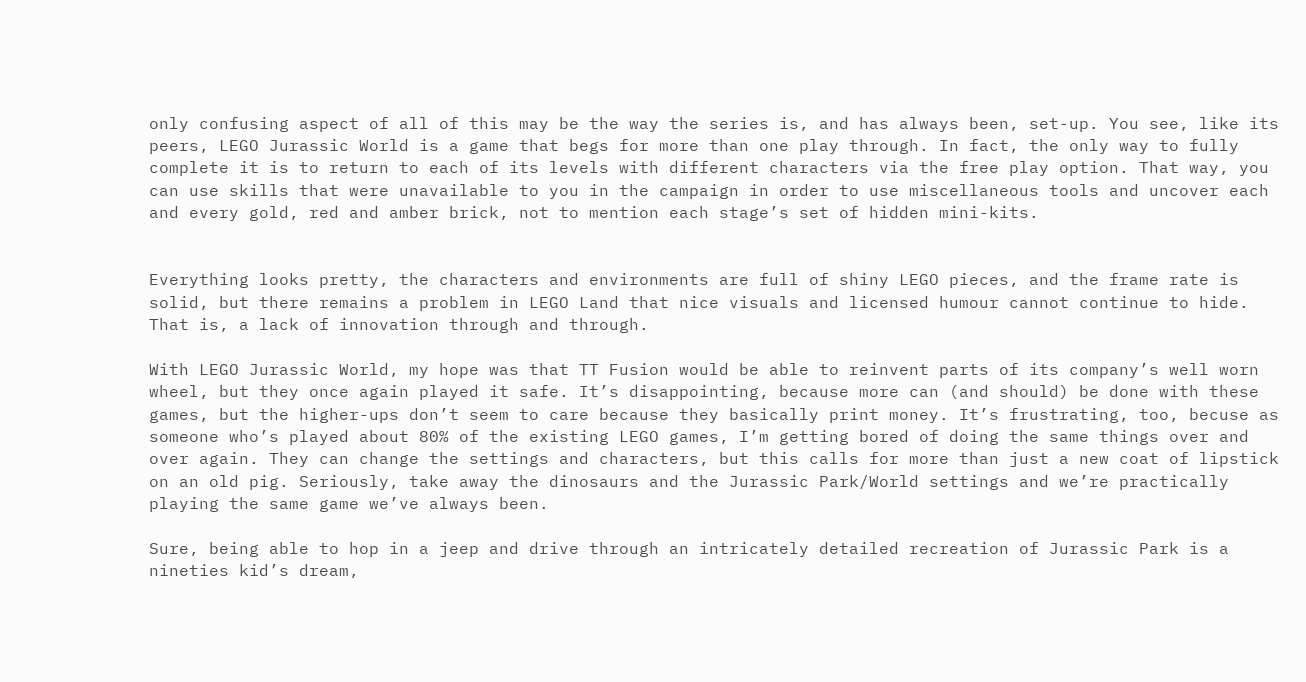only confusing aspect of all of this may be the way the series is, and has always been, set-up. You see, like its peers, LEGO Jurassic World is a game that begs for more than one play through. In fact, the only way to fully complete it is to return to each of its levels with different characters via the free play option. That way, you can use skills that were unavailable to you in the campaign in order to use miscellaneous tools and uncover each and every gold, red and amber brick, not to mention each stage’s set of hidden mini-kits.


Everything looks pretty, the characters and environments are full of shiny LEGO pieces, and the frame rate is solid, but there remains a problem in LEGO Land that nice visuals and licensed humour cannot continue to hide. That is, a lack of innovation through and through.

With LEGO Jurassic World, my hope was that TT Fusion would be able to reinvent parts of its company’s well worn wheel, but they once again played it safe. It’s disappointing, because more can (and should) be done with these games, but the higher-ups don’t seem to care because they basically print money. It’s frustrating, too, becuse as someone who’s played about 80% of the existing LEGO games, I’m getting bored of doing the same things over and over again. They can change the settings and characters, but this calls for more than just a new coat of lipstick on an old pig. Seriously, take away the dinosaurs and the Jurassic Park/World settings and we’re practically playing the same game we’ve always been.

Sure, being able to hop in a jeep and drive through an intricately detailed recreation of Jurassic Park is a nineties kid’s dream,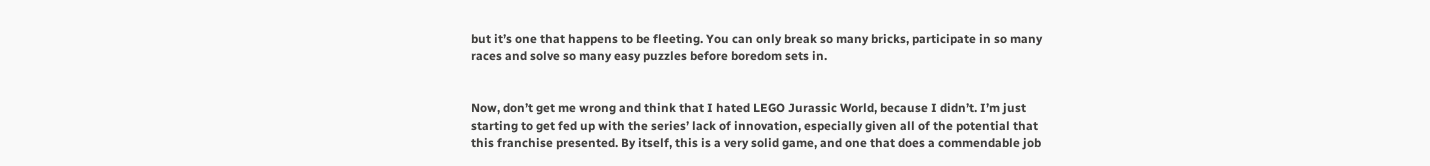but it’s one that happens to be fleeting. You can only break so many bricks, participate in so many races and solve so many easy puzzles before boredom sets in.


Now, don’t get me wrong and think that I hated LEGO Jurassic World, because I didn’t. I’m just starting to get fed up with the series’ lack of innovation, especially given all of the potential that this franchise presented. By itself, this is a very solid game, and one that does a commendable job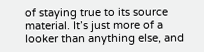of staying true to its source material. It’s just more of a looker than anything else, and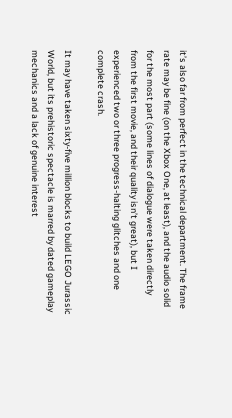it’s also far from perfect in the technical department. The frame rate may be fine (on the Xbox One, at least), and the audio solid for the most part (some lines of dialogue were taken directly from the first movie, and their quality isn’t great), but I experienced two or three progress-halting glitches and one complete crash.

It may have taken sixty-five million blocks to build LEGO Jurassic World, but its prehistoric spectacle is marred by dated gameplay mechanics and a lack of genuine interest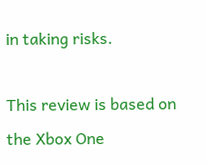in taking risks.

This review is based on the Xbox One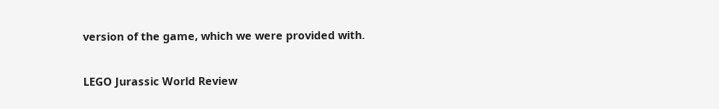version of the game, which we were provided with.

LEGO Jurassic World Review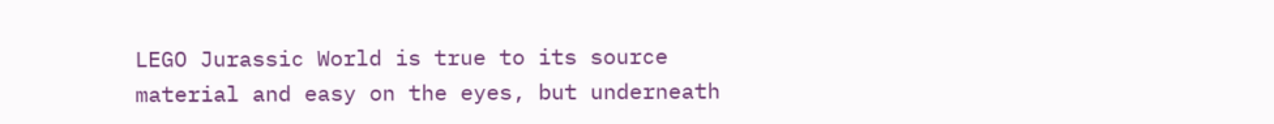LEGO Jurassic World is true to its source material and easy on the eyes, but underneath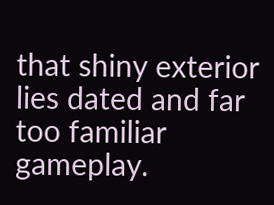that shiny exterior lies dated and far too familiar gameplay.